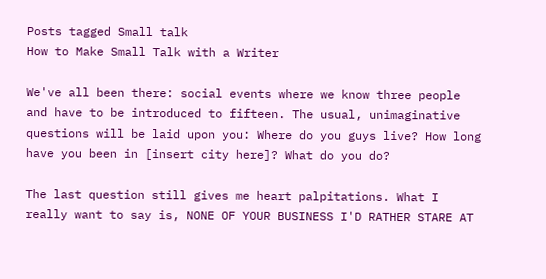Posts tagged Small talk
How to Make Small Talk with a Writer

We've all been there: social events where we know three people and have to be introduced to fifteen. The usual, unimaginative questions will be laid upon you: Where do you guys live? How long have you been in [insert city here]? What do you do?

The last question still gives me heart palpitations. What I really want to say is, NONE OF YOUR BUSINESS I'D RATHER STARE AT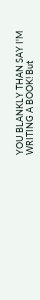YOU BLANKLY THAN SAY I'M WRITING A BOOK! But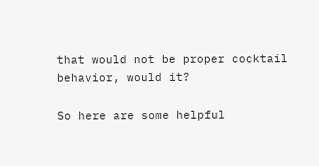that would not be proper cocktail behavior, would it?

So here are some helpful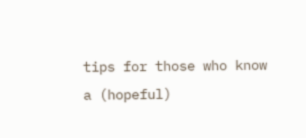tips for those who know a (hopeful)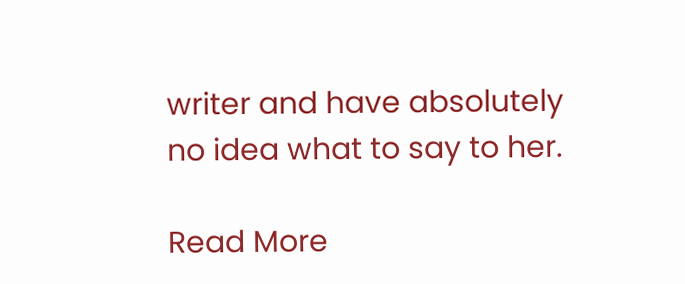writer and have absolutely no idea what to say to her.

Read More